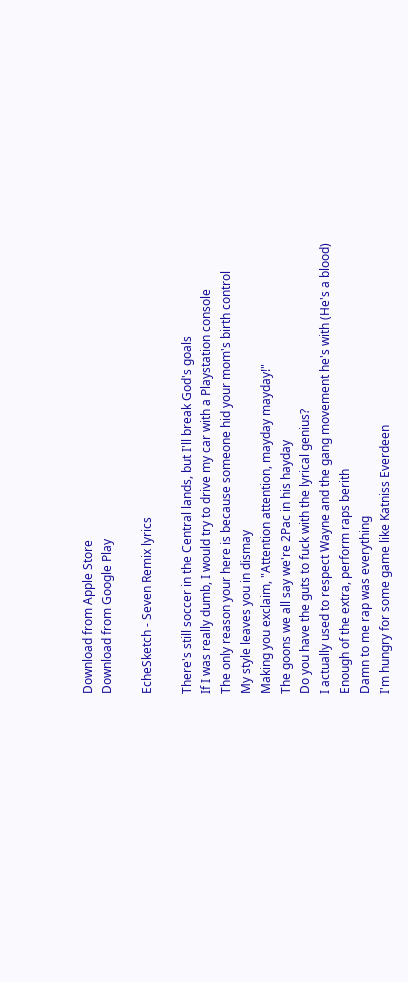Download from Apple Store
Download from Google Play

EcheSketch - Seven Remix lyrics

There's still soccer in the Central lands, but I'll break God's goals
If I was really dumb, I would try to drive my car with a Playstation console
The only reason your here is because someone hid your mom's birth control
My style leaves you in dismay
Making you exclaim, "Attention attention, mayday mayday!"
The goons we all say we're 2Pac in his hayday
Do you have the guts to fuck with the lyrical genius?
I actually used to respect Wayne and the gang movement he's with (He's a blood)
Enough of the extra, perform raps berith
Damn to me rap was everything
I'm hungry for some game like Katniss Everdeen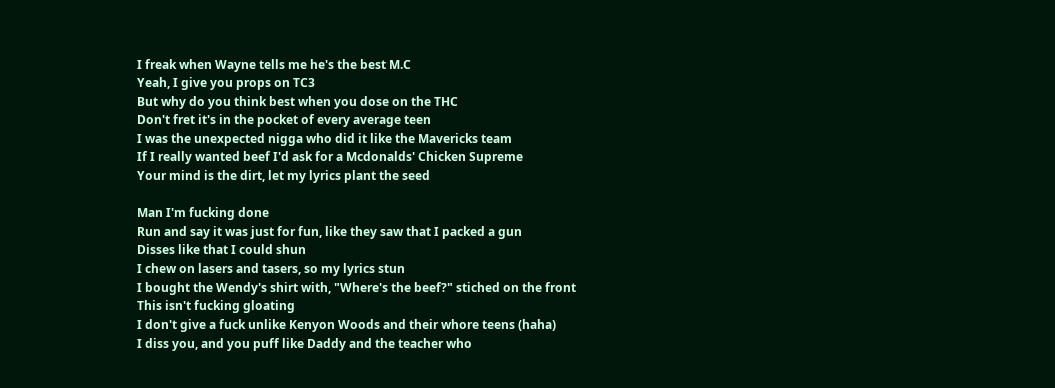I freak when Wayne tells me he's the best M.C
Yeah, I give you props on TC3
But why do you think best when you dose on the THC
Don't fret it's in the pocket of every average teen
I was the unexpected nigga who did it like the Mavericks team
If I really wanted beef I'd ask for a Mcdonalds' Chicken Supreme
Your mind is the dirt, let my lyrics plant the seed

Man I'm fucking done
Run and say it was just for fun, like they saw that I packed a gun
Disses like that I could shun
I chew on lasers and tasers, so my lyrics stun
I bought the Wendy's shirt with, "Where's the beef?" stiched on the front
This isn't fucking gloating
I don't give a fuck unlike Kenyon Woods and their whore teens (haha)
I diss you, and you puff like Daddy and the teacher who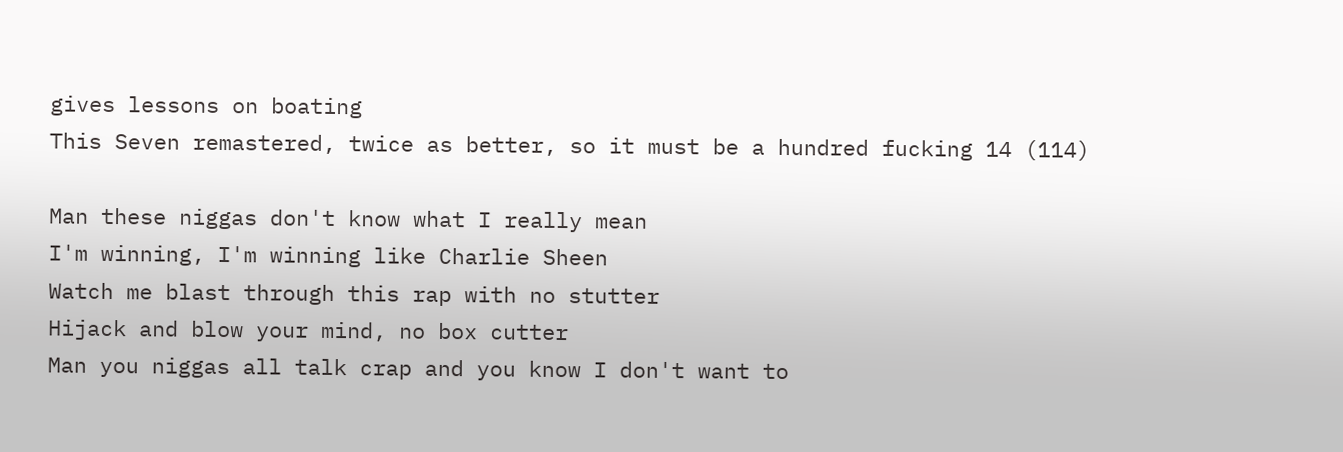gives lessons on boating
This Seven remastered, twice as better, so it must be a hundred fucking 14 (114)

Man these niggas don't know what I really mean
I'm winning, I'm winning like Charlie Sheen
Watch me blast through this rap with no stutter
Hijack and blow your mind, no box cutter
Man you niggas all talk crap and you know I don't want to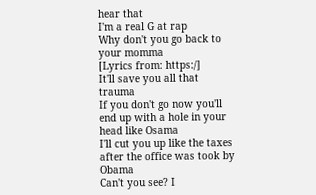hear that
I'm a real G at rap
Why don't you go back to your momma
[Lyrics from: https:/]
It'll save you all that trauma
If you don't go now you'll end up with a hole in your head like Osama
I'll cut you up like the taxes after the office was took by Obama
Can't you see? I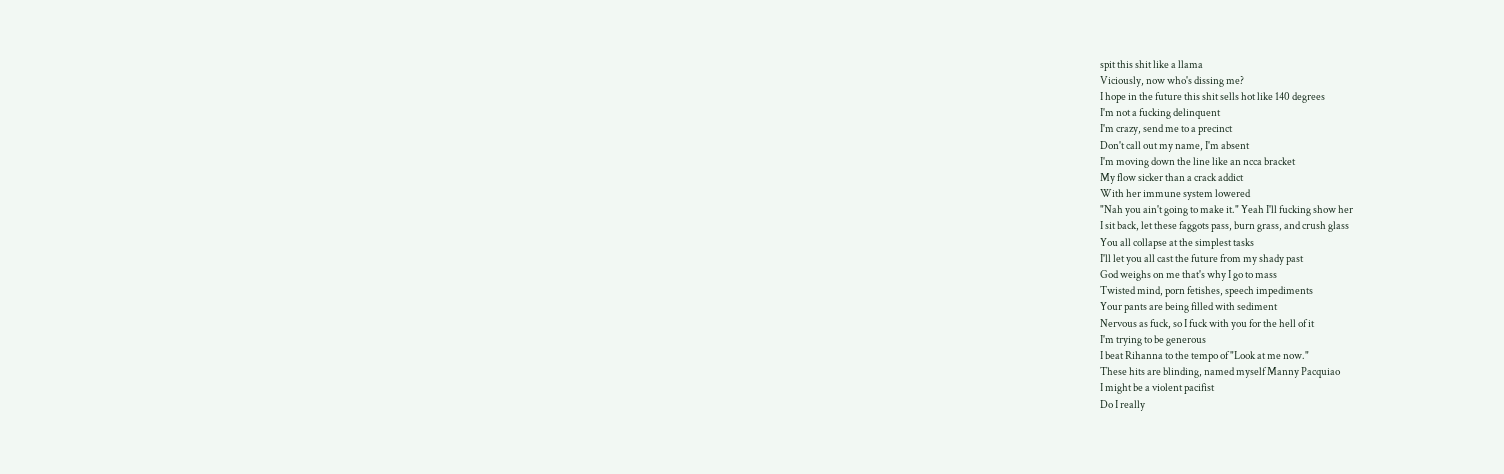spit this shit like a llama
Viciously, now who's dissing me?
I hope in the future this shit sells hot like 140 degrees
I'm not a fucking delinquent
I'm crazy, send me to a precinct
Don't call out my name, I'm absent
I'm moving down the line like an ncca bracket
My flow sicker than a crack addict
With her immune system lowered
"Nah you ain't going to make it." Yeah I'll fucking show her
I sit back, let these faggots pass, burn grass, and crush glass
You all collapse at the simplest tasks
I'll let you all cast the future from my shady past
God weighs on me that's why I go to mass
Twisted mind, porn fetishes, speech impediments
Your pants are being filled with sediment
Nervous as fuck, so I fuck with you for the hell of it
I'm trying to be generous
I beat Rihanna to the tempo of "Look at me now."
These hits are blinding, named myself Manny Pacquiao
I might be a violent pacifist
Do I really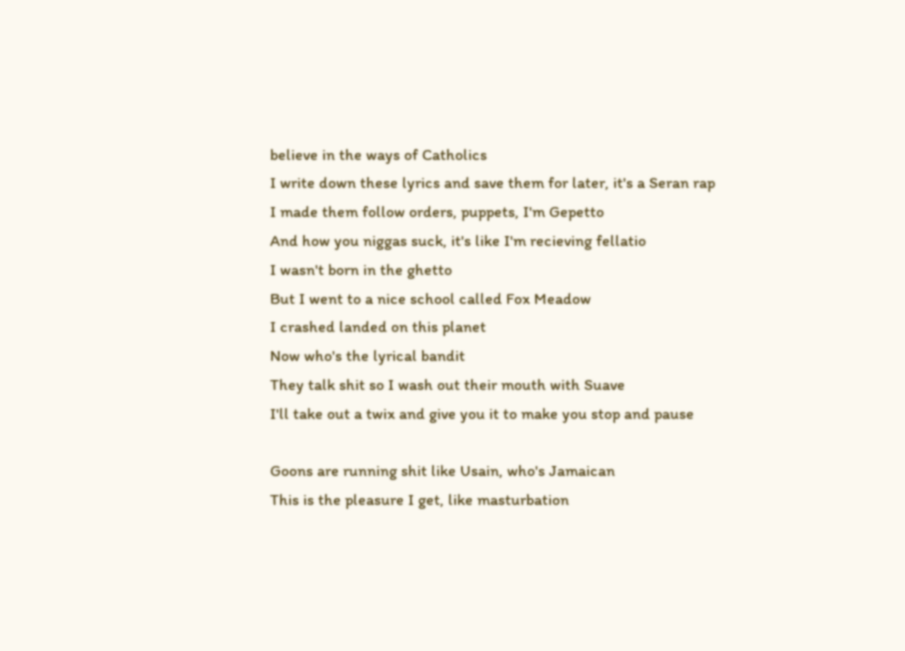believe in the ways of Catholics
I write down these lyrics and save them for later, it's a Seran rap
I made them follow orders, puppets, I'm Gepetto
And how you niggas suck, it's like I'm recieving fellatio
I wasn't born in the ghetto
But I went to a nice school called Fox Meadow
I crashed landed on this planet
Now who's the lyrical bandit
They talk shit so I wash out their mouth with Suave
I'll take out a twix and give you it to make you stop and pause

Goons are running shit like Usain, who's Jamaican
This is the pleasure I get, like masturbation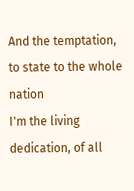And the temptation, to state to the whole nation
I'm the living dedication, of all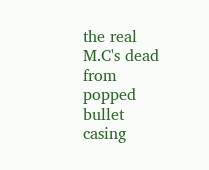the real M.C's dead from popped bullet casing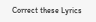Correct these Lyrics